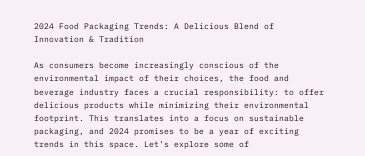2024 Food Packaging Trends: A Delicious Blend of
Innovation & Tradition

As consumers become increasingly conscious of the environmental impact of their choices, the food and beverage industry faces a crucial responsibility: to offer delicious products while minimizing their environmental footprint. This translates into a focus on sustainable packaging, and 2024 promises to be a year of exciting trends in this space. Let’s explore some of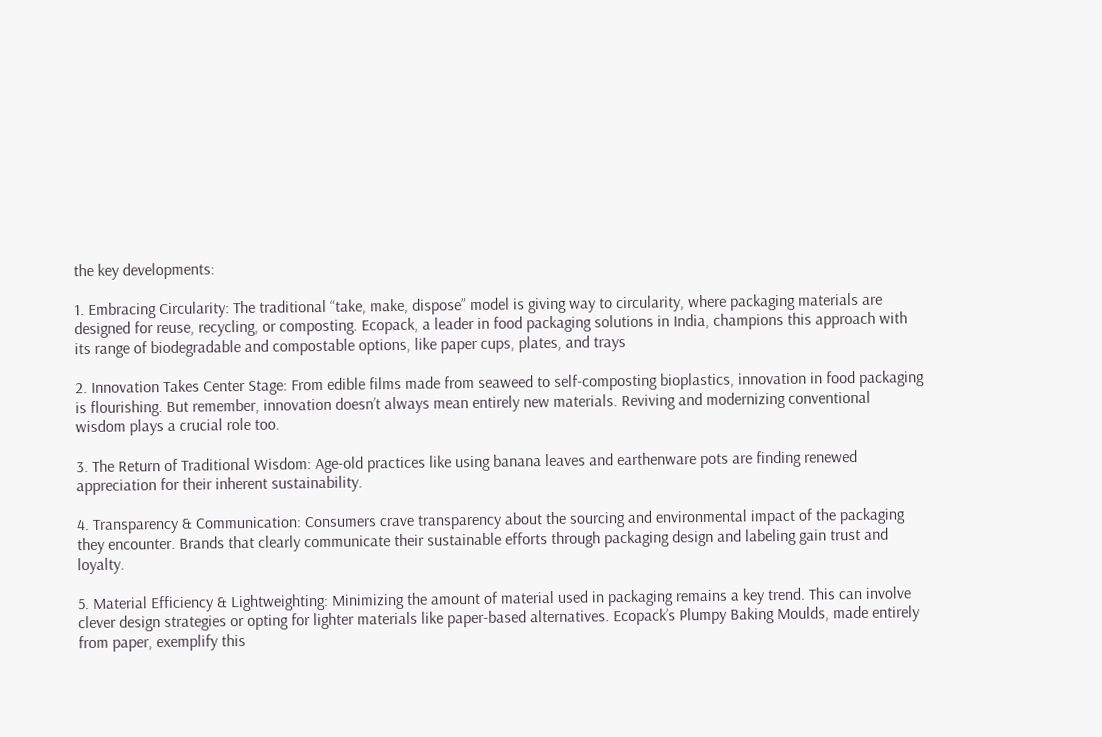the key developments:

1. Embracing Circularity: The traditional “take, make, dispose” model is giving way to circularity, where packaging materials are designed for reuse, recycling, or composting. Ecopack, a leader in food packaging solutions in India, champions this approach with its range of biodegradable and compostable options, like paper cups, plates, and trays

2. Innovation Takes Center Stage: From edible films made from seaweed to self-composting bioplastics, innovation in food packaging is flourishing. But remember, innovation doesn’t always mean entirely new materials. Reviving and modernizing conventional wisdom plays a crucial role too.

3. The Return of Traditional Wisdom: Age-old practices like using banana leaves and earthenware pots are finding renewed appreciation for their inherent sustainability.

4. Transparency & Communication: Consumers crave transparency about the sourcing and environmental impact of the packaging they encounter. Brands that clearly communicate their sustainable efforts through packaging design and labeling gain trust and loyalty.

5. Material Efficiency & Lightweighting: Minimizing the amount of material used in packaging remains a key trend. This can involve clever design strategies or opting for lighter materials like paper-based alternatives. Ecopack’s Plumpy Baking Moulds, made entirely from paper, exemplify this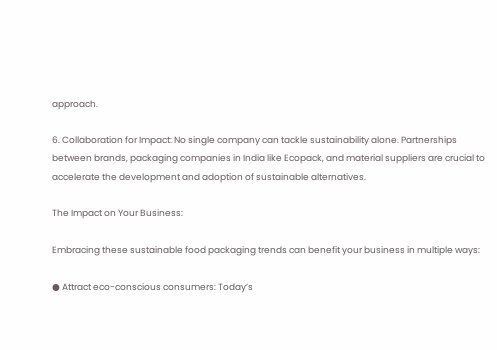approach.

6. Collaboration for Impact: No single company can tackle sustainability alone. Partnerships between brands, packaging companies in India like Ecopack, and material suppliers are crucial to accelerate the development and adoption of sustainable alternatives.

The Impact on Your Business:

Embracing these sustainable food packaging trends can benefit your business in multiple ways:

● Attract eco-conscious consumers: Today’s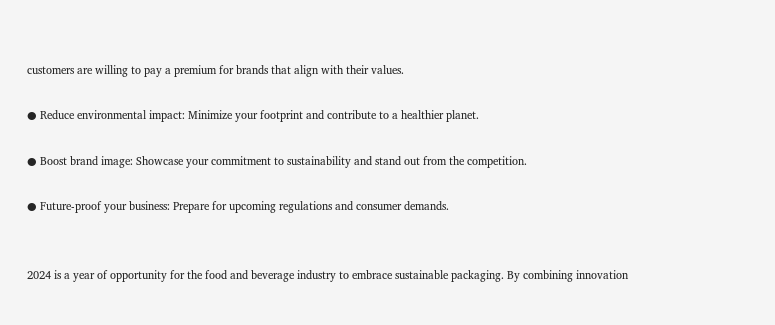customers are willing to pay a premium for brands that align with their values.

● Reduce environmental impact: Minimize your footprint and contribute to a healthier planet.

● Boost brand image: Showcase your commitment to sustainability and stand out from the competition.

● Future-proof your business: Prepare for upcoming regulations and consumer demands.


2024 is a year of opportunity for the food and beverage industry to embrace sustainable packaging. By combining innovation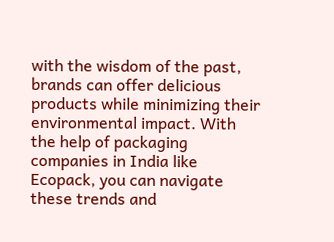with the wisdom of the past, brands can offer delicious products while minimizing their environmental impact. With the help of packaging companies in India like Ecopack, you can navigate these trends and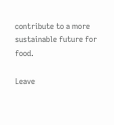contribute to a more sustainable future for food.

Leave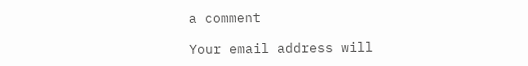a comment

Your email address will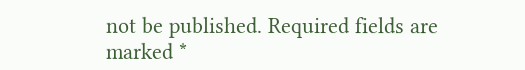not be published. Required fields are marked *